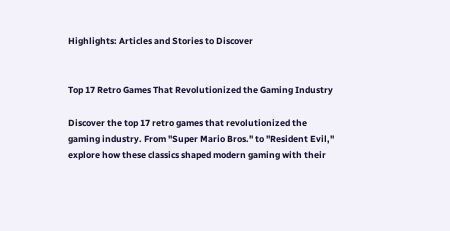Highlights: Articles and Stories to Discover


Top 17 Retro Games That Revolutionized the Gaming Industry

Discover the top 17 retro games that revolutionized the gaming industry. From "Super Mario Bros." to "Resident Evil," explore how these classics shaped modern gaming with their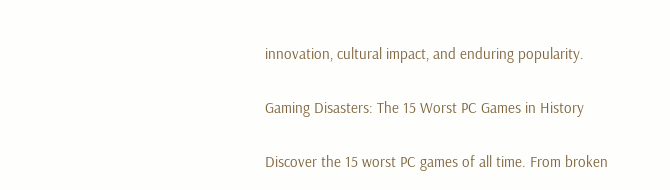innovation, cultural impact, and enduring popularity.

Gaming Disasters: The 15 Worst PC Games in History

Discover the 15 worst PC games of all time. From broken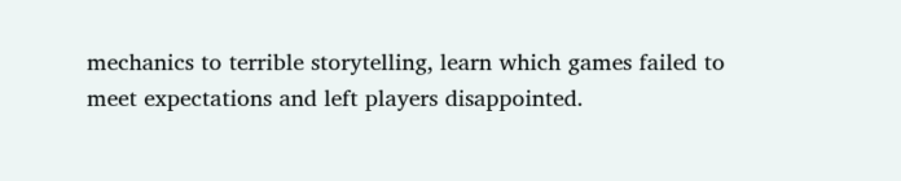mechanics to terrible storytelling, learn which games failed to meet expectations and left players disappointed.